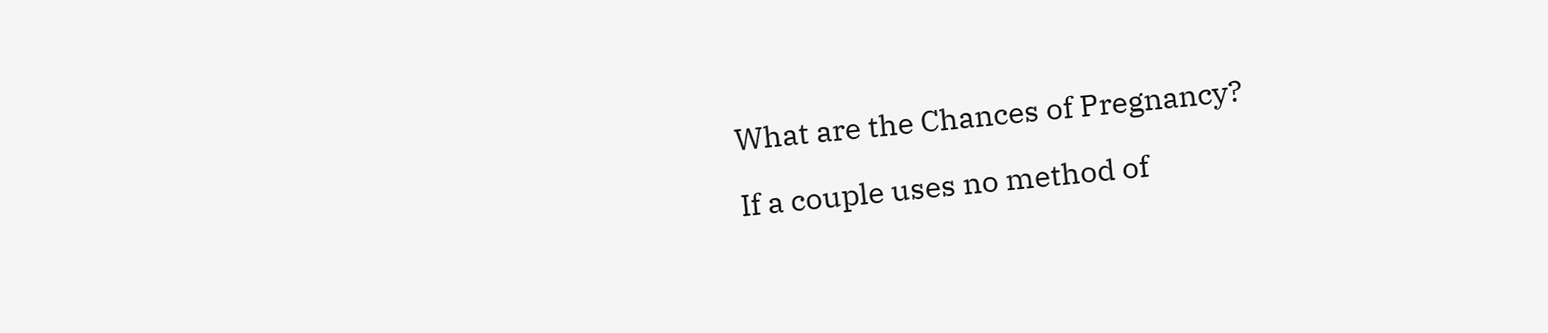What are the Chances of Pregnancy?

If a couple uses no method of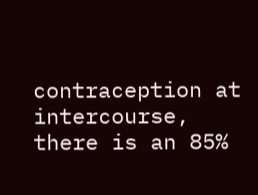contraception at intercourse, there is an 85%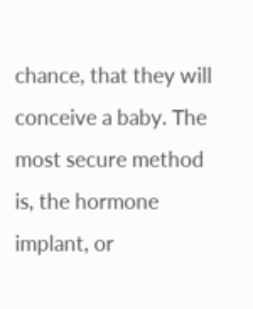chance, that they will conceive a baby. The most secure method is, the hormone implant, or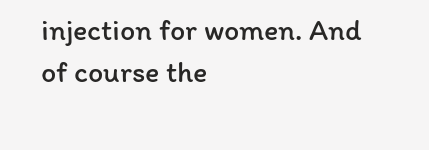injection for women. And of course the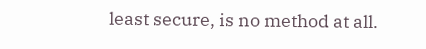least secure, is no method at all.